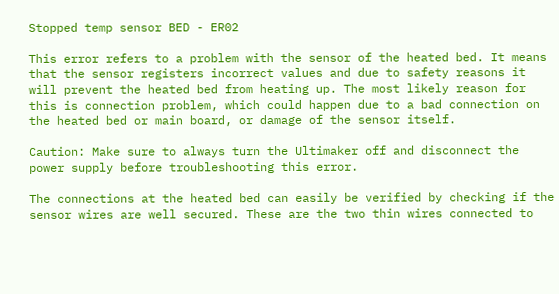Stopped temp sensor BED - ER02

This error refers to a problem with the sensor of the heated bed. It means that the sensor registers incorrect values and due to safety reasons it will prevent the heated bed from heating up. The most likely reason for this is connection problem, which could happen due to a bad connection on the heated bed or main board, or damage of the sensor itself.

Caution: Make sure to always turn the Ultimaker off and disconnect the power supply before troubleshooting this error.

The connections at the heated bed can easily be verified by checking if the sensor wires are well secured. These are the two thin wires connected to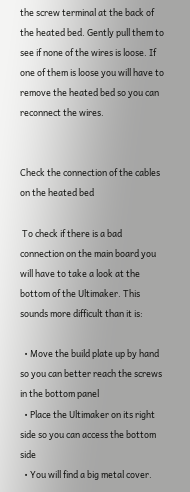the screw terminal at the back of the heated bed. Gently pull them to see if none of the wires is loose. If one of them is loose you will have to remove the heated bed so you can reconnect the wires.


Check the connection of the cables on the heated bed

 To check if there is a bad connection on the main board you will have to take a look at the bottom of the Ultimaker. This sounds more difficult than it is:

  • Move the build plate up by hand so you can better reach the screws in the bottom panel
  • Place the Ultimaker on its right side so you can access the bottom side
  • You will find a big metal cover.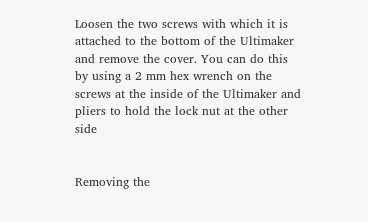Loosen the two screws with which it is attached to the bottom of the Ultimaker and remove the cover. You can do this by using a 2 mm hex wrench on the screws at the inside of the Ultimaker and pliers to hold the lock nut at the other side


Removing the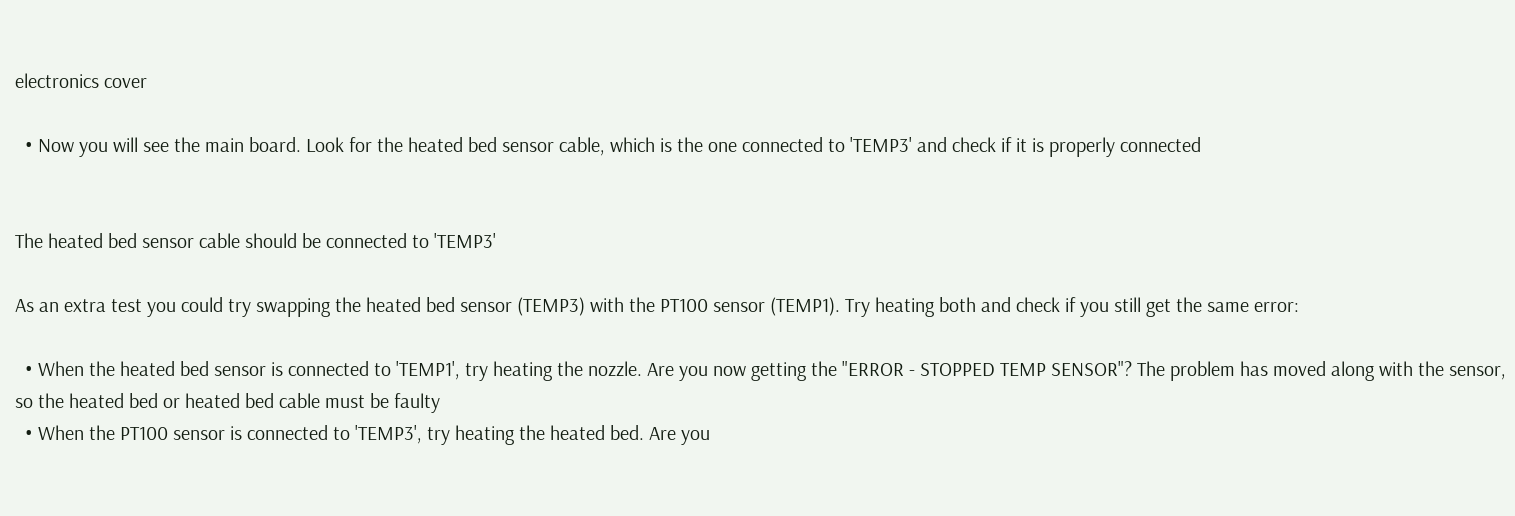electronics cover

  • Now you will see the main board. Look for the heated bed sensor cable, which is the one connected to 'TEMP3' and check if it is properly connected


The heated bed sensor cable should be connected to 'TEMP3'

As an extra test you could try swapping the heated bed sensor (TEMP3) with the PT100 sensor (TEMP1). Try heating both and check if you still get the same error:

  • When the heated bed sensor is connected to 'TEMP1', try heating the nozzle. Are you now getting the "ERROR - STOPPED TEMP SENSOR"? The problem has moved along with the sensor, so the heated bed or heated bed cable must be faulty
  • When the PT100 sensor is connected to 'TEMP3', try heating the heated bed. Are you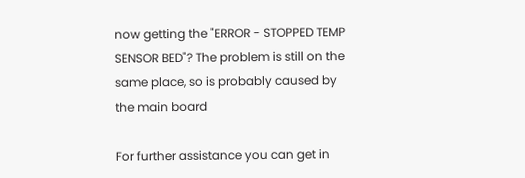now getting the "ERROR - STOPPED TEMP SENSOR BED"? The problem is still on the same place, so is probably caused by the main board

For further assistance you can get in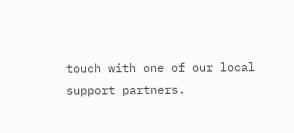touch with one of our local support partners.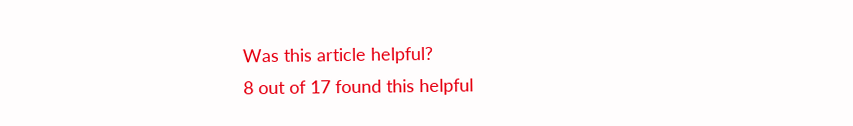Was this article helpful?
8 out of 17 found this helpful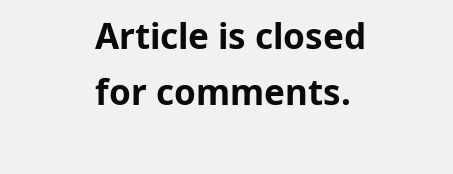Article is closed for comments.